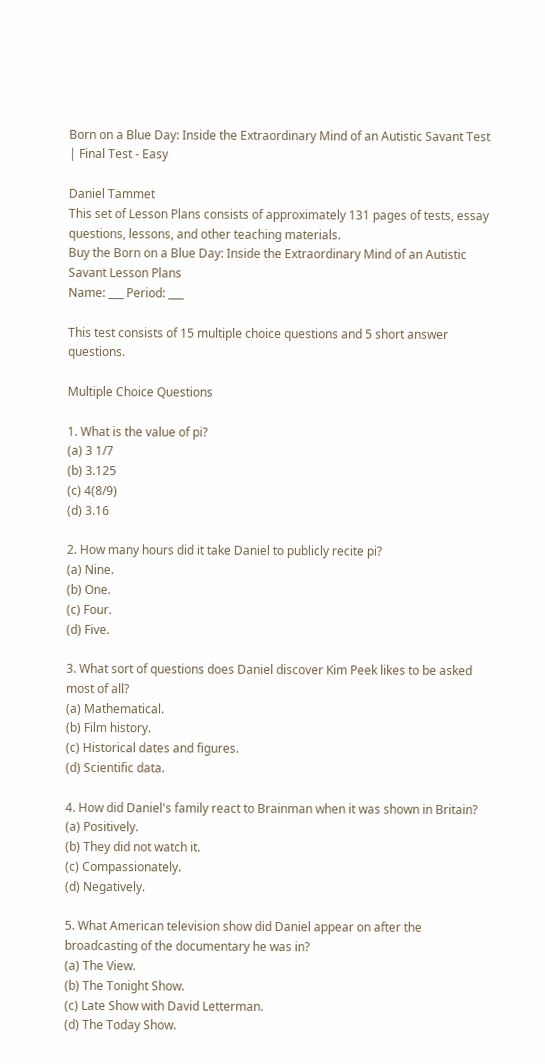Born on a Blue Day: Inside the Extraordinary Mind of an Autistic Savant Test | Final Test - Easy

Daniel Tammet
This set of Lesson Plans consists of approximately 131 pages of tests, essay questions, lessons, and other teaching materials.
Buy the Born on a Blue Day: Inside the Extraordinary Mind of an Autistic Savant Lesson Plans
Name: ___ Period: ___

This test consists of 15 multiple choice questions and 5 short answer questions.

Multiple Choice Questions

1. What is the value of pi?
(a) 3 1/7
(b) 3.125
(c) 4(8/9)
(d) 3.16

2. How many hours did it take Daniel to publicly recite pi?
(a) Nine.
(b) One.
(c) Four.
(d) Five.

3. What sort of questions does Daniel discover Kim Peek likes to be asked most of all?
(a) Mathematical.
(b) Film history.
(c) Historical dates and figures.
(d) Scientific data.

4. How did Daniel's family react to Brainman when it was shown in Britain?
(a) Positively.
(b) They did not watch it.
(c) Compassionately.
(d) Negatively.

5. What American television show did Daniel appear on after the broadcasting of the documentary he was in?
(a) The View.
(b) The Tonight Show.
(c) Late Show with David Letterman.
(d) The Today Show.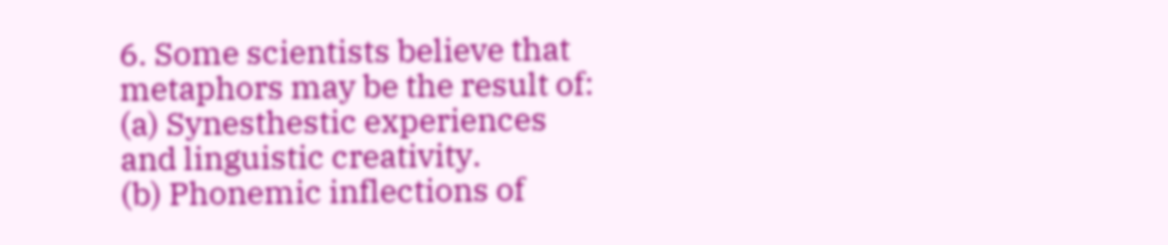6. Some scientists believe that metaphors may be the result of:
(a) Synesthestic experiences and linguistic creativity.
(b) Phonemic inflections of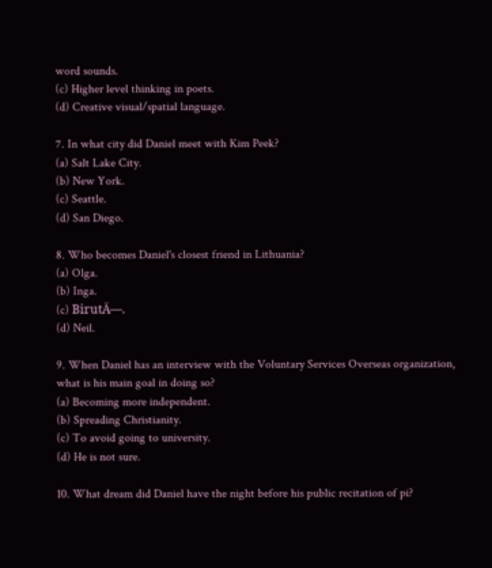word sounds.
(c) Higher level thinking in poets.
(d) Creative visual/spatial language.

7. In what city did Daniel meet with Kim Peek?
(a) Salt Lake City.
(b) New York.
(c) Seattle.
(d) San Diego.

8. Who becomes Daniel's closest friend in Lithuania?
(a) Olga.
(b) Inga.
(c) BirutÄ—.
(d) Neil.

9. When Daniel has an interview with the Voluntary Services Overseas organization, what is his main goal in doing so?
(a) Becoming more independent.
(b) Spreading Christianity.
(c) To avoid going to university.
(d) He is not sure.

10. What dream did Daniel have the night before his public recitation of pi?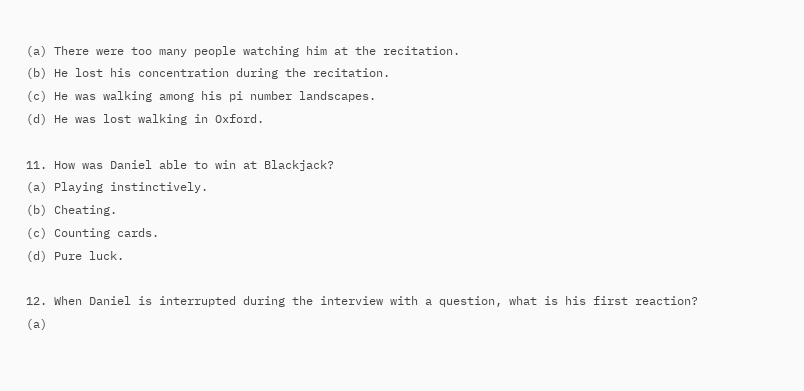(a) There were too many people watching him at the recitation.
(b) He lost his concentration during the recitation.
(c) He was walking among his pi number landscapes.
(d) He was lost walking in Oxford.

11. How was Daniel able to win at Blackjack?
(a) Playing instinctively.
(b) Cheating.
(c) Counting cards.
(d) Pure luck.

12. When Daniel is interrupted during the interview with a question, what is his first reaction?
(a)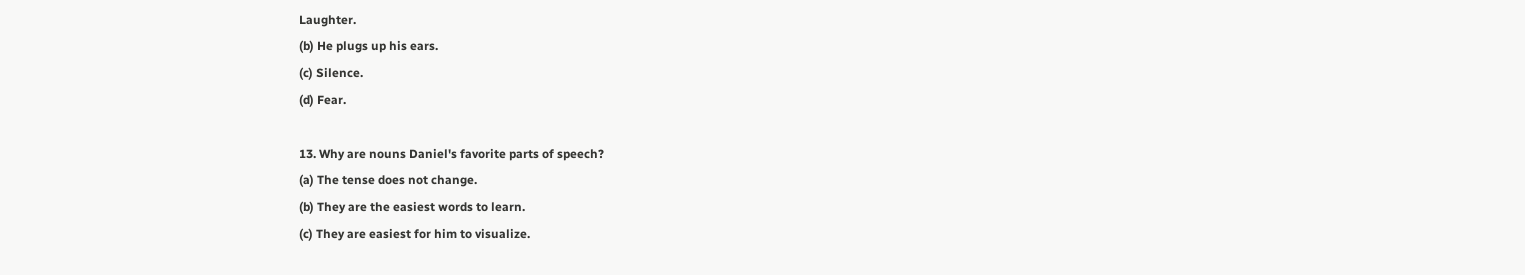Laughter.
(b) He plugs up his ears.
(c) Silence.
(d) Fear.

13. Why are nouns Daniel's favorite parts of speech?
(a) The tense does not change.
(b) They are the easiest words to learn.
(c) They are easiest for him to visualize.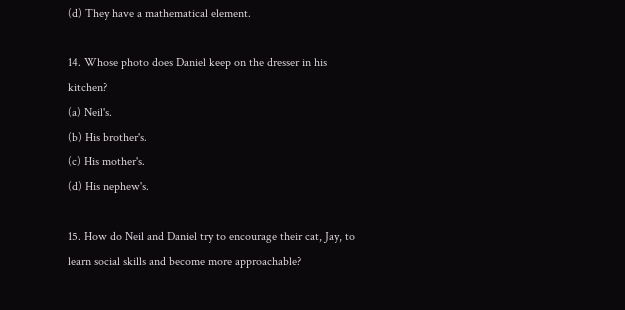(d) They have a mathematical element.

14. Whose photo does Daniel keep on the dresser in his kitchen?
(a) Neil's.
(b) His brother's.
(c) His mother's.
(d) His nephew's.

15. How do Neil and Daniel try to encourage their cat, Jay, to learn social skills and become more approachable?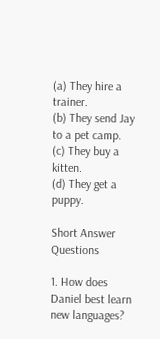(a) They hire a trainer.
(b) They send Jay to a pet camp.
(c) They buy a kitten.
(d) They get a puppy.

Short Answer Questions

1. How does Daniel best learn new languages?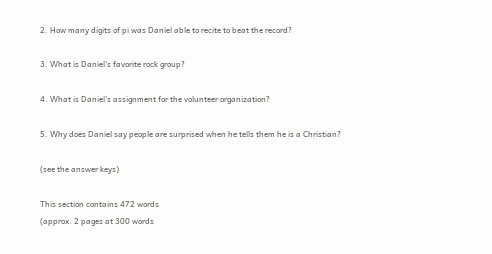2. How many digits of pi was Daniel able to recite to beat the record?

3. What is Daniel's favorite rock group?

4. What is Daniel's assignment for the volunteer organization?

5. Why does Daniel say people are surprised when he tells them he is a Christian?

(see the answer keys)

This section contains 472 words
(approx. 2 pages at 300 words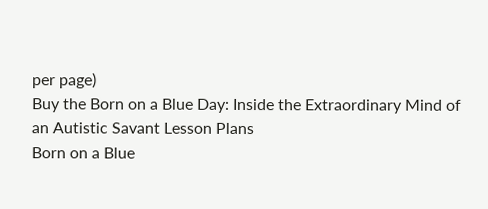per page)
Buy the Born on a Blue Day: Inside the Extraordinary Mind of an Autistic Savant Lesson Plans
Born on a Blue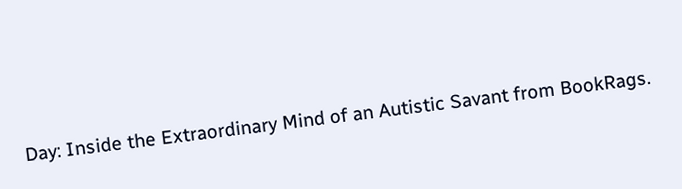Day: Inside the Extraordinary Mind of an Autistic Savant from BookRags.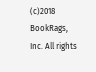(c)2018 BookRags, Inc. All rights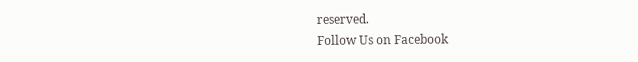reserved.
Follow Us on Facebook